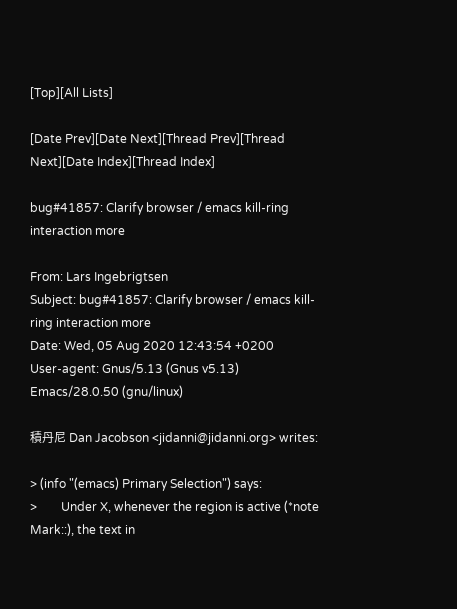[Top][All Lists]

[Date Prev][Date Next][Thread Prev][Thread Next][Date Index][Thread Index]

bug#41857: Clarify browser / emacs kill-ring interaction more

From: Lars Ingebrigtsen
Subject: bug#41857: Clarify browser / emacs kill-ring interaction more
Date: Wed, 05 Aug 2020 12:43:54 +0200
User-agent: Gnus/5.13 (Gnus v5.13) Emacs/28.0.50 (gnu/linux)

積丹尼 Dan Jacobson <jidanni@jidanni.org> writes:

> (info "(emacs) Primary Selection") says:
>        Under X, whenever the region is active (*note Mark::), the text in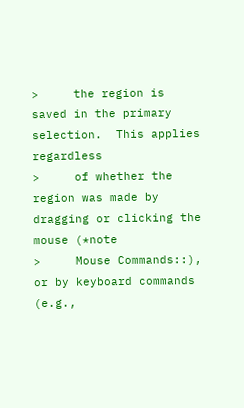>     the region is saved in the primary selection.  This applies regardless
>     of whether the region was made by dragging or clicking the mouse (*note
>     Mouse Commands::), or by keyboard commands (e.g.,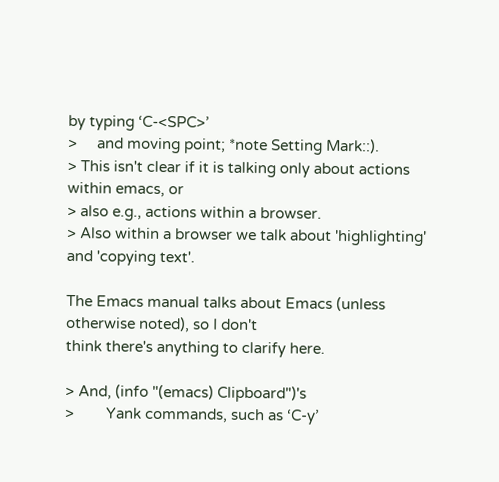by typing ‘C-<SPC>’
>     and moving point; *note Setting Mark::).
> This isn't clear if it is talking only about actions within emacs, or
> also e.g., actions within a browser.
> Also within a browser we talk about 'highlighting' and 'copying text'.

The Emacs manual talks about Emacs (unless otherwise noted), so I don't
think there's anything to clarify here.

> And, (info "(emacs) Clipboard")'s
>        Yank commands, such as ‘C-y’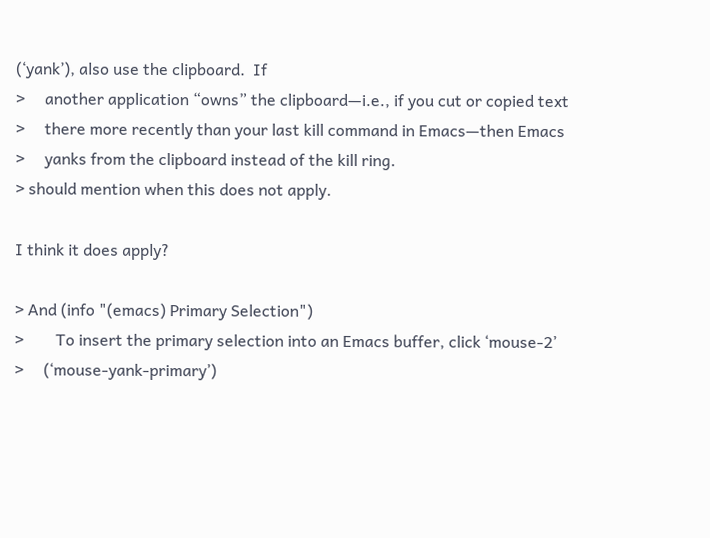(‘yank’), also use the clipboard.  If
>     another application “owns” the clipboard—i.e., if you cut or copied text
>     there more recently than your last kill command in Emacs—then Emacs
>     yanks from the clipboard instead of the kill ring.
> should mention when this does not apply.

I think it does apply?

> And (info "(emacs) Primary Selection")
>        To insert the primary selection into an Emacs buffer, click ‘mouse-2’
>     (‘mouse-yank-primary’)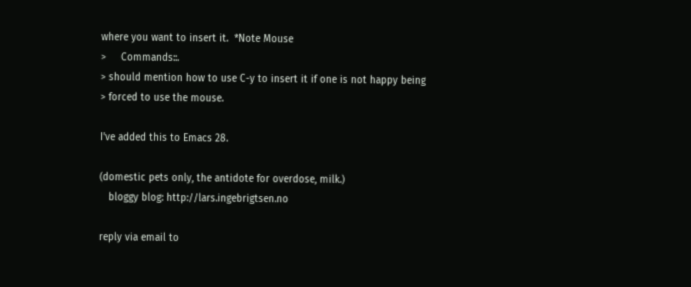where you want to insert it.  *Note Mouse
>     Commands::.
> should mention how to use C-y to insert it if one is not happy being
> forced to use the mouse.

I've added this to Emacs 28.

(domestic pets only, the antidote for overdose, milk.)
   bloggy blog: http://lars.ingebrigtsen.no

reply via email to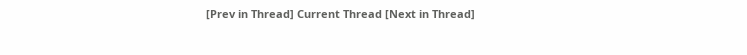[Prev in Thread] Current Thread [Next in Thread]